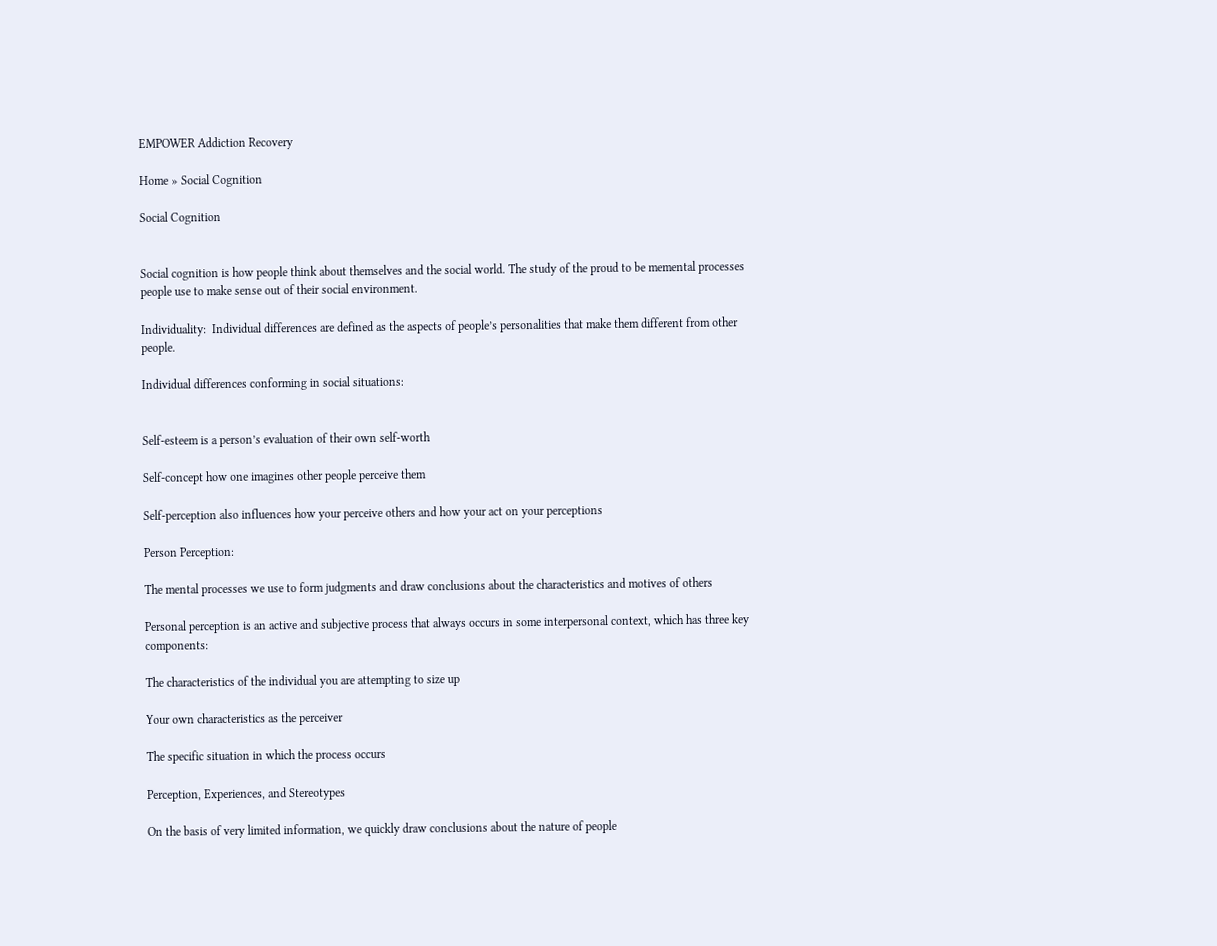EMPOWER Addiction Recovery

Home » Social Cognition

Social Cognition


Social cognition is how people think about themselves and the social world. The study of the proud to be memental processes people use to make sense out of their social environment.

Individuality:  Individual differences are defined as the aspects of people’s personalities that make them different from other people.

Individual differences conforming in social situations:


Self-esteem is a person’s evaluation of their own self-worth

Self-concept how one imagines other people perceive them

Self-perception also influences how your perceive others and how your act on your perceptions

Person Perception:

The mental processes we use to form judgments and draw conclusions about the characteristics and motives of others

Personal perception is an active and subjective process that always occurs in some interpersonal context, which has three key components:

The characteristics of the individual you are attempting to size up

Your own characteristics as the perceiver

The specific situation in which the process occurs

Perception, Experiences, and Stereotypes

On the basis of very limited information, we quickly draw conclusions about the nature of people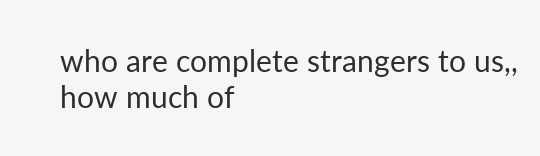who are complete strangers to us,, how much of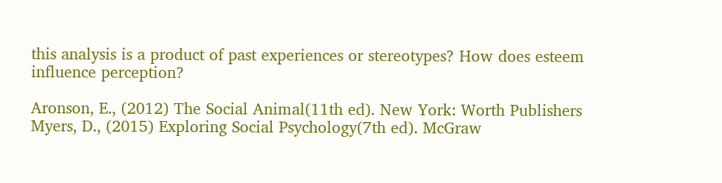this analysis is a product of past experiences or stereotypes? How does esteem influence perception?

Aronson, E., (2012) The Social Animal(11th ed). New York: Worth Publishers
Myers, D., (2015) Exploring Social Psychology(7th ed). McGraw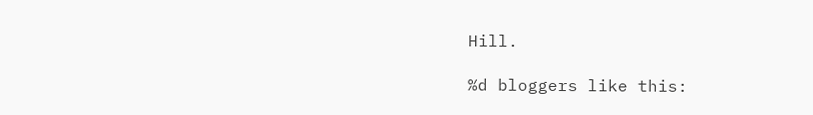Hill.

%d bloggers like this: